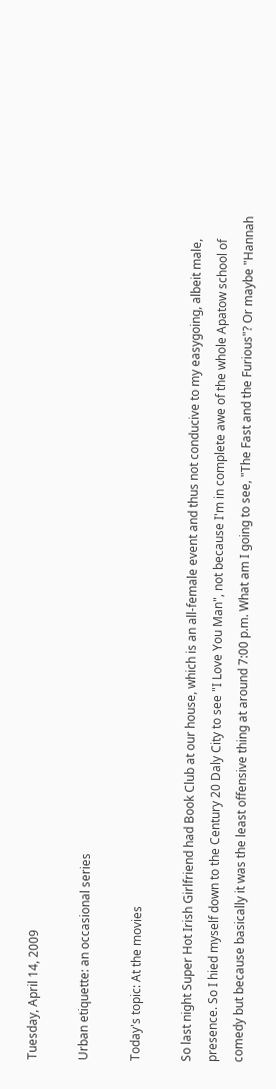Tuesday, April 14, 2009

Urban etiquette: an occasional series

Today's topic: At the movies

So last night Super Hot Irish Girlfriend had Book Club at our house, which is an all-female event and thus not conducive to my easygoing, albeit male, presence. So I hied myself down to the Century 20 Daly City to see "I Love You Man", not because I'm in complete awe of the whole Apatow school of comedy but because basically it was the least offensive thing at around 7:00 p.m. What am I going to see, "The Fast and the Furious"? Or maybe "Hannah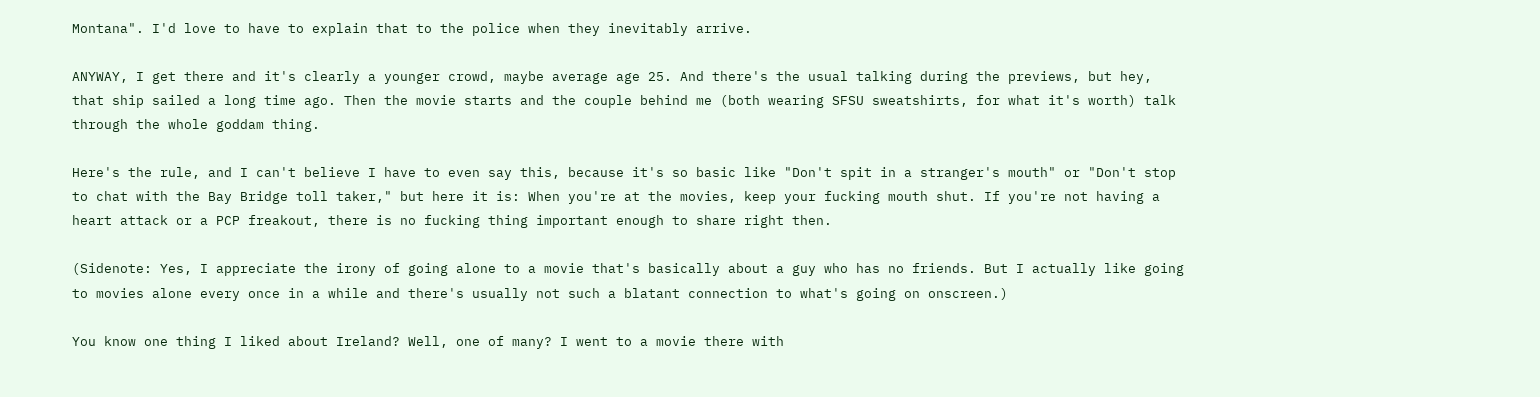Montana". I'd love to have to explain that to the police when they inevitably arrive.

ANYWAY, I get there and it's clearly a younger crowd, maybe average age 25. And there's the usual talking during the previews, but hey, that ship sailed a long time ago. Then the movie starts and the couple behind me (both wearing SFSU sweatshirts, for what it's worth) talk through the whole goddam thing.

Here's the rule, and I can't believe I have to even say this, because it's so basic like "Don't spit in a stranger's mouth" or "Don't stop to chat with the Bay Bridge toll taker," but here it is: When you're at the movies, keep your fucking mouth shut. If you're not having a heart attack or a PCP freakout, there is no fucking thing important enough to share right then.

(Sidenote: Yes, I appreciate the irony of going alone to a movie that's basically about a guy who has no friends. But I actually like going to movies alone every once in a while and there's usually not such a blatant connection to what's going on onscreen.)

You know one thing I liked about Ireland? Well, one of many? I went to a movie there with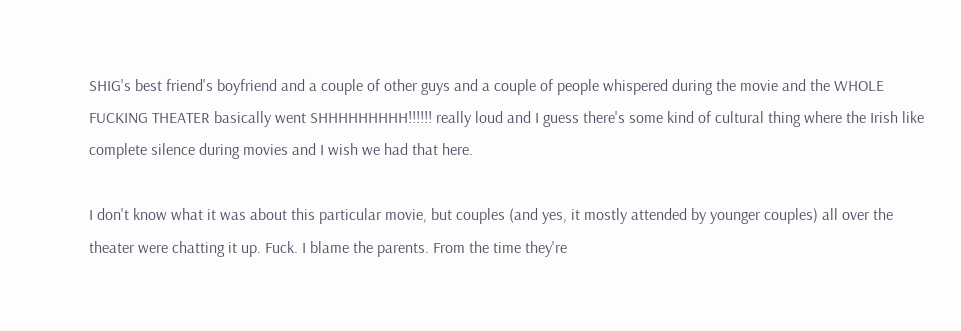SHIG's best friend's boyfriend and a couple of other guys and a couple of people whispered during the movie and the WHOLE FUCKING THEATER basically went SHHHHHHHHH!!!!!! really loud and I guess there's some kind of cultural thing where the Irish like complete silence during movies and I wish we had that here.

I don't know what it was about this particular movie, but couples (and yes, it mostly attended by younger couples) all over the theater were chatting it up. Fuck. I blame the parents. From the time they're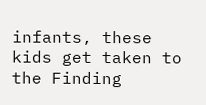infants, these kids get taken to the Finding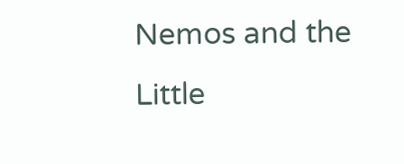Nemos and the Little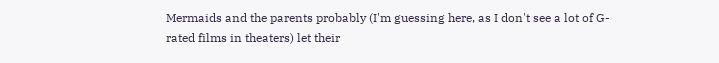Mermaids and the parents probably (I'm guessing here, as I don't see a lot of G-rated films in theaters) let their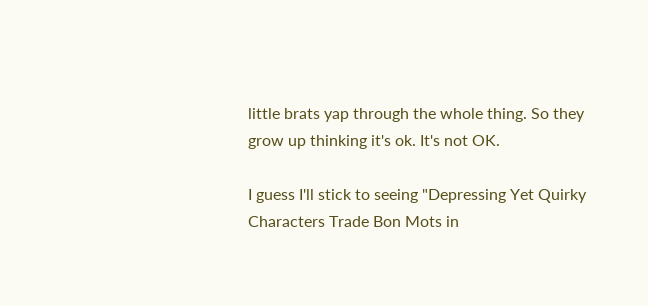little brats yap through the whole thing. So they grow up thinking it's ok. It's not OK.

I guess I'll stick to seeing "Depressing Yet Quirky Characters Trade Bon Mots in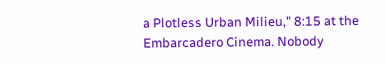a Plotless Urban Milieu," 8:15 at the Embarcadero Cinema. Nobody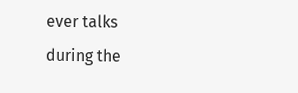ever talks during the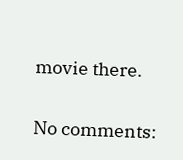movie there.

No comments: